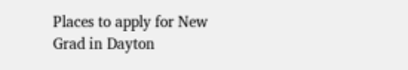Places to apply for New Grad in Dayton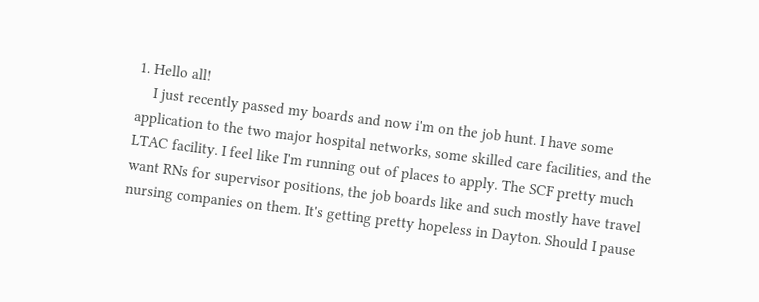1. Hello all!
    I just recently passed my boards and now i'm on the job hunt. I have some application to the two major hospital networks, some skilled care facilities, and the LTAC facility. I feel like I'm running out of places to apply. The SCF pretty much want RNs for supervisor positions, the job boards like and such mostly have travel nursing companies on them. It's getting pretty hopeless in Dayton. Should I pause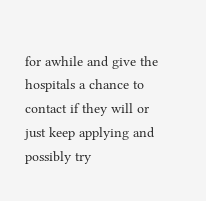for awhile and give the hospitals a chance to contact if they will or just keep applying and possibly try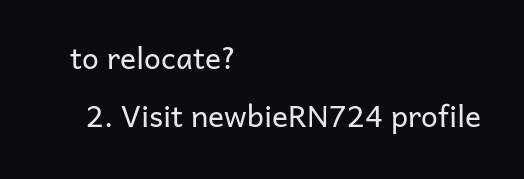to relocate?
  2. Visit newbieRN724 profile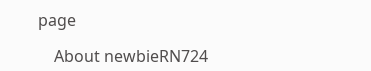page

    About newbieRN724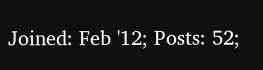Joined: Feb '12; Posts: 52;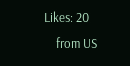Likes: 20
    from US